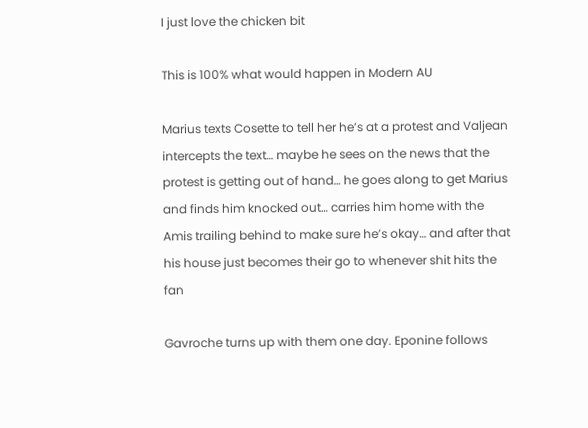I just love the chicken bit

This is 100% what would happen in Modern AU

Marius texts Cosette to tell her he’s at a protest and Valjean intercepts the text… maybe he sees on the news that the protest is getting out of hand… he goes along to get Marius and finds him knocked out… carries him home with the Amis trailing behind to make sure he’s okay… and after that his house just becomes their go to whenever shit hits the fan

Gavroche turns up with them one day. Eponine follows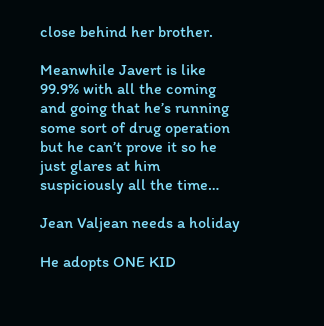close behind her brother.

Meanwhile Javert is like 99.9% with all the coming and going that he’s running some sort of drug operation but he can’t prove it so he just glares at him suspiciously all the time…

Jean Valjean needs a holiday

He adopts ONE KID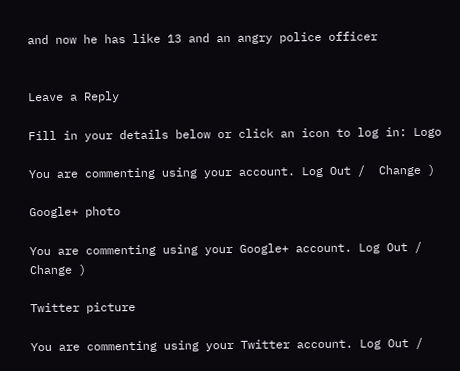and now he has like 13 and an angry police officer


Leave a Reply

Fill in your details below or click an icon to log in: Logo

You are commenting using your account. Log Out /  Change )

Google+ photo

You are commenting using your Google+ account. Log Out /  Change )

Twitter picture

You are commenting using your Twitter account. Log Out /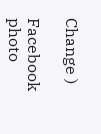Change )

Facebook photo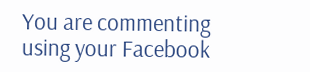You are commenting using your Facebook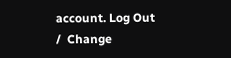account. Log Out /  Change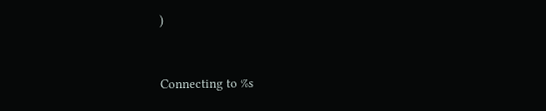)


Connecting to %s